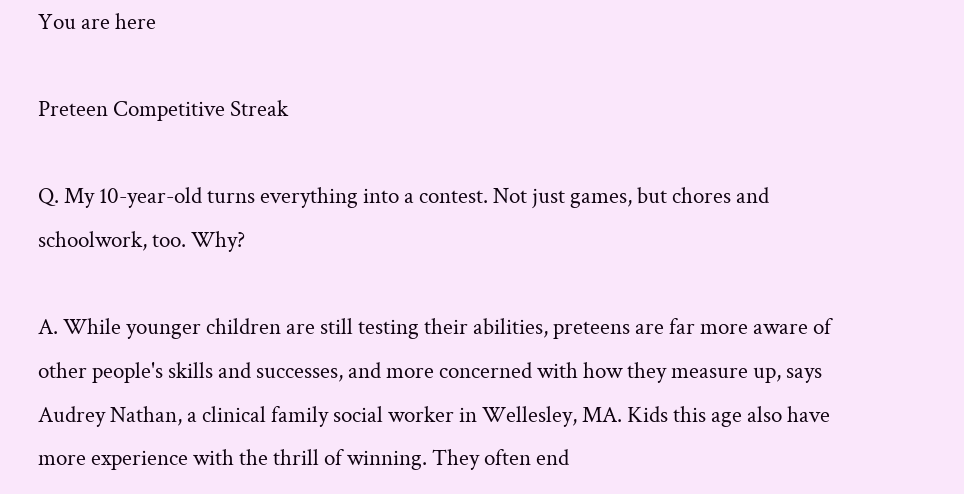You are here

Preteen Competitive Streak

Q. My 10-year-old turns everything into a contest. Not just games, but chores and schoolwork, too. Why?

A. While younger children are still testing their abilities, preteens are far more aware of other people's skills and successes, and more concerned with how they measure up, says Audrey Nathan, a clinical family social worker in Wellesley, MA. Kids this age also have more experience with the thrill of winning. They often end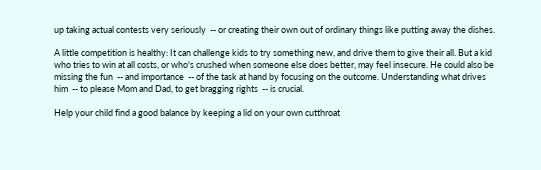up taking actual contests very seriously  -- or creating their own out of ordinary things like putting away the dishes.

A little competition is healthy: It can challenge kids to try something new, and drive them to give their all. But a kid who tries to win at all costs, or who's crushed when someone else does better, may feel insecure. He could also be missing the fun  -- and importance  -- of the task at hand by focusing on the outcome. Understanding what drives him  -- to please Mom and Dad, to get bragging rights  -- is crucial.

Help your child find a good balance by keeping a lid on your own cutthroat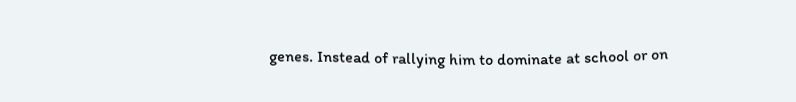genes. Instead of rallying him to dominate at school or on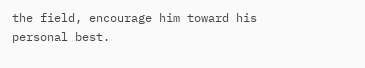the field, encourage him toward his personal best.